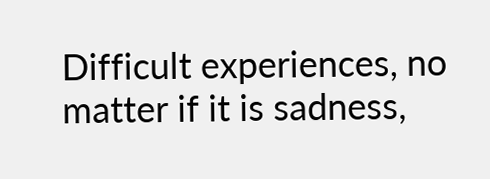Difficult experiences, no matter if it is sadness,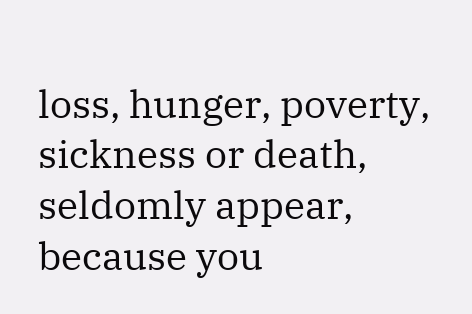loss, hunger, poverty, sickness or death, seldomly appear, because you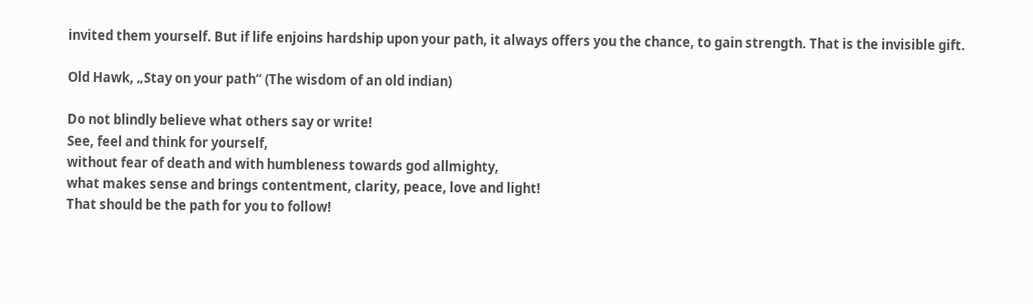invited them yourself. But if life enjoins hardship upon your path, it always offers you the chance, to gain strength. That is the invisible gift.

Old Hawk, „Stay on your path“ (The wisdom of an old indian)

Do not blindly believe what others say or write!
See, feel and think for yourself,
without fear of death and with humbleness towards god allmighty,
what makes sense and brings contentment, clarity, peace, love and light!
That should be the path for you to follow!